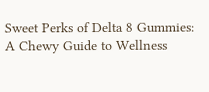Sweet Perks of Delta 8 Gummies: A Chewy Guide to Wellness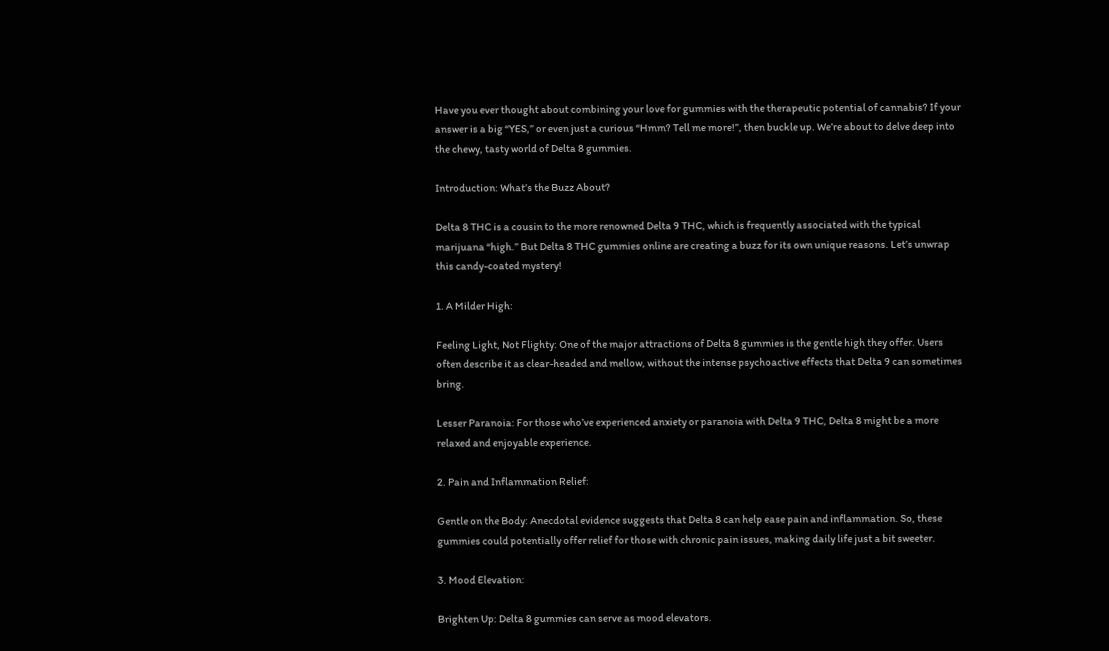Have you ever thought about combining your love for gummies with the therapeutic potential of cannabis? If your answer is a big “YES,” or even just a curious “Hmm? Tell me more!”, then buckle up. We’re about to delve deep into the chewy, tasty world of Delta 8 gummies.

Introduction: What’s the Buzz About?

Delta 8 THC is a cousin to the more renowned Delta 9 THC, which is frequently associated with the typical marijuana “high.” But Delta 8 THC gummies online are creating a buzz for its own unique reasons. Let’s unwrap this candy-coated mystery!

1. A Milder High:

Feeling Light, Not Flighty: One of the major attractions of Delta 8 gummies is the gentle high they offer. Users often describe it as clear-headed and mellow, without the intense psychoactive effects that Delta 9 can sometimes bring.

Lesser Paranoia: For those who’ve experienced anxiety or paranoia with Delta 9 THC, Delta 8 might be a more relaxed and enjoyable experience.

2. Pain and Inflammation Relief:

Gentle on the Body: Anecdotal evidence suggests that Delta 8 can help ease pain and inflammation. So, these gummies could potentially offer relief for those with chronic pain issues, making daily life just a bit sweeter.

3. Mood Elevation:

Brighten Up: Delta 8 gummies can serve as mood elevators.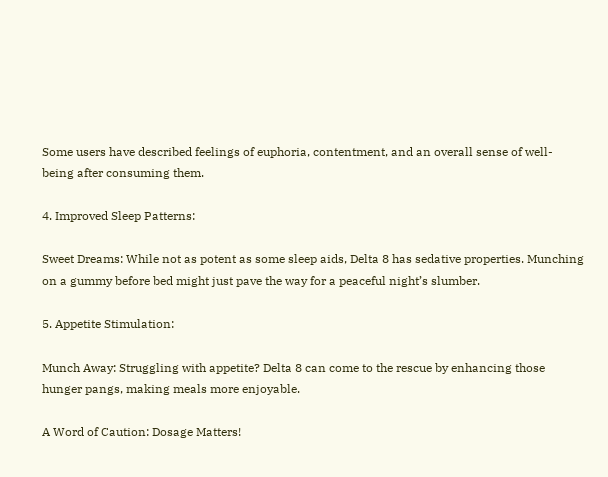Some users have described feelings of euphoria, contentment, and an overall sense of well-being after consuming them.

4. Improved Sleep Patterns:

Sweet Dreams: While not as potent as some sleep aids, Delta 8 has sedative properties. Munching on a gummy before bed might just pave the way for a peaceful night’s slumber.

5. Appetite Stimulation:

Munch Away: Struggling with appetite? Delta 8 can come to the rescue by enhancing those hunger pangs, making meals more enjoyable.

A Word of Caution: Dosage Matters!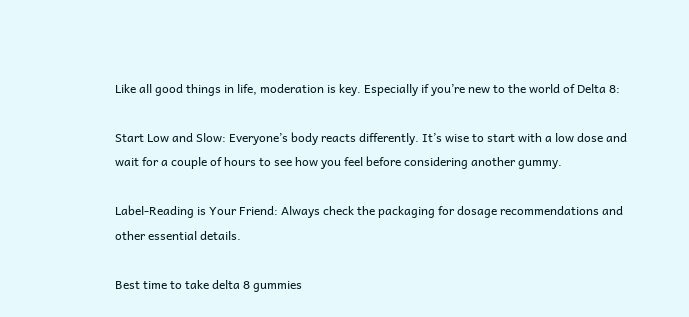Like all good things in life, moderation is key. Especially if you’re new to the world of Delta 8:

Start Low and Slow: Everyone’s body reacts differently. It’s wise to start with a low dose and wait for a couple of hours to see how you feel before considering another gummy.

Label-Reading is Your Friend: Always check the packaging for dosage recommendations and other essential details.

Best time to take delta 8 gummies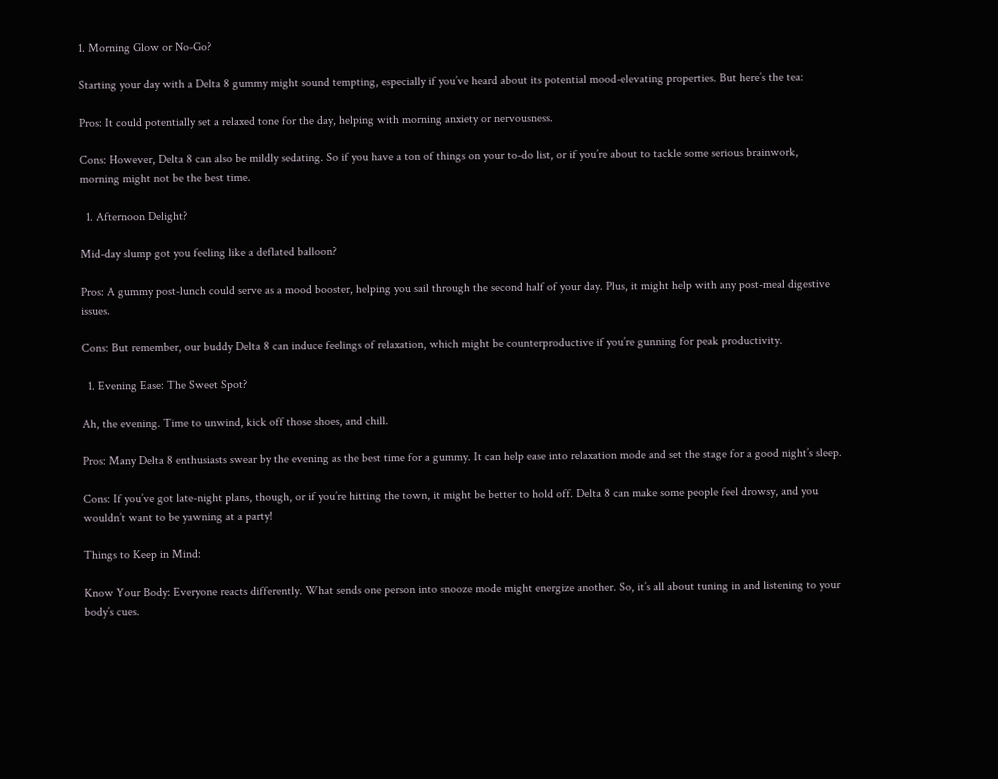1. Morning Glow or No-Go?

Starting your day with a Delta 8 gummy might sound tempting, especially if you’ve heard about its potential mood-elevating properties. But here’s the tea:

Pros: It could potentially set a relaxed tone for the day, helping with morning anxiety or nervousness.

Cons: However, Delta 8 can also be mildly sedating. So if you have a ton of things on your to-do list, or if you’re about to tackle some serious brainwork, morning might not be the best time.

  1. Afternoon Delight?

Mid-day slump got you feeling like a deflated balloon?

Pros: A gummy post-lunch could serve as a mood booster, helping you sail through the second half of your day. Plus, it might help with any post-meal digestive issues.

Cons: But remember, our buddy Delta 8 can induce feelings of relaxation, which might be counterproductive if you’re gunning for peak productivity.

  1. Evening Ease: The Sweet Spot?

Ah, the evening. Time to unwind, kick off those shoes, and chill.

Pros: Many Delta 8 enthusiasts swear by the evening as the best time for a gummy. It can help ease into relaxation mode and set the stage for a good night’s sleep.

Cons: If you’ve got late-night plans, though, or if you’re hitting the town, it might be better to hold off. Delta 8 can make some people feel drowsy, and you wouldn’t want to be yawning at a party!

Things to Keep in Mind:

Know Your Body: Everyone reacts differently. What sends one person into snooze mode might energize another. So, it’s all about tuning in and listening to your body’s cues.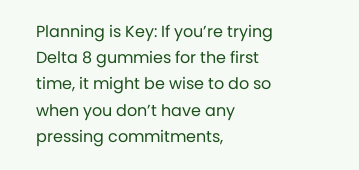Planning is Key: If you’re trying Delta 8 gummies for the first time, it might be wise to do so when you don’t have any pressing commitments,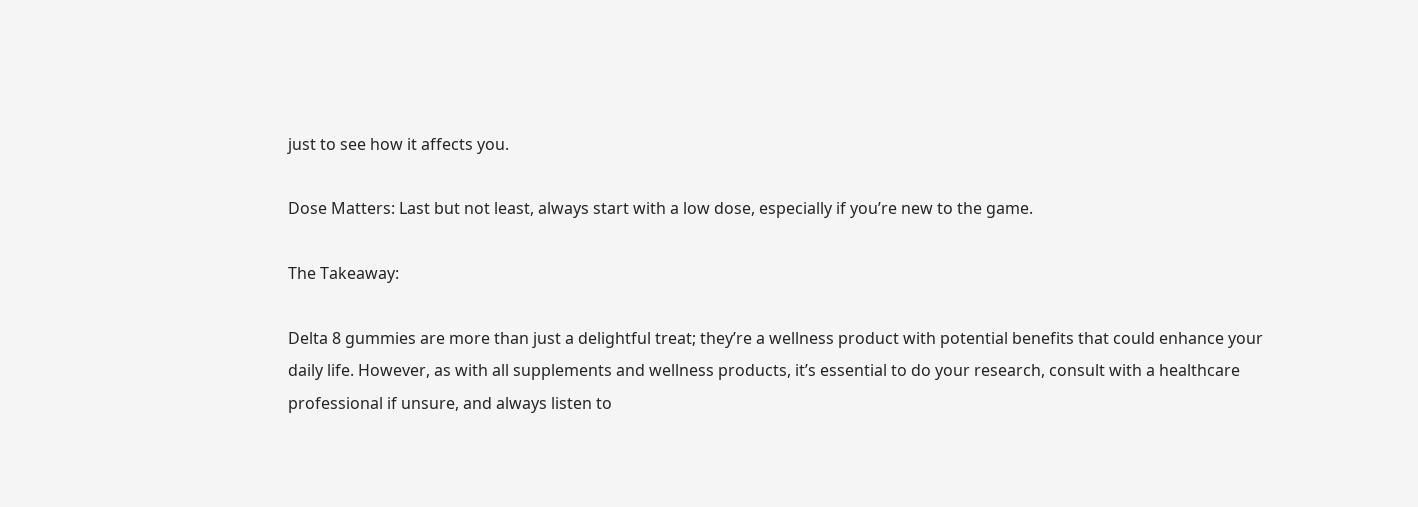just to see how it affects you.

Dose Matters: Last but not least, always start with a low dose, especially if you’re new to the game.

The Takeaway:

Delta 8 gummies are more than just a delightful treat; they’re a wellness product with potential benefits that could enhance your daily life. However, as with all supplements and wellness products, it’s essential to do your research, consult with a healthcare professional if unsure, and always listen to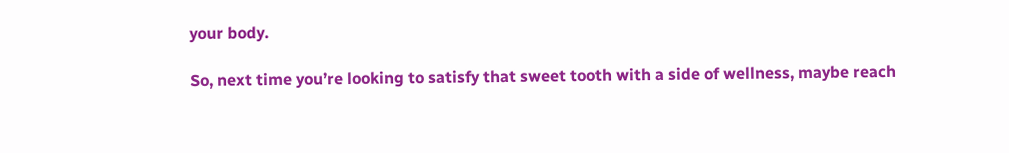your body.

So, next time you’re looking to satisfy that sweet tooth with a side of wellness, maybe reach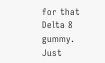for that Delta 8 gummy. Just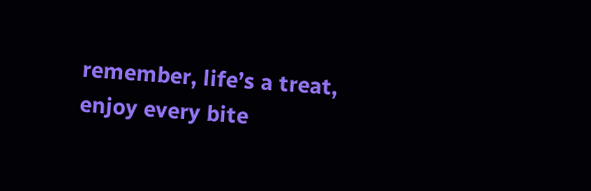remember, life’s a treat, enjoy every bite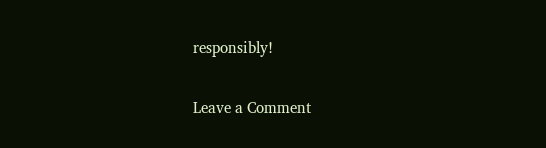responsibly!

Leave a Comment